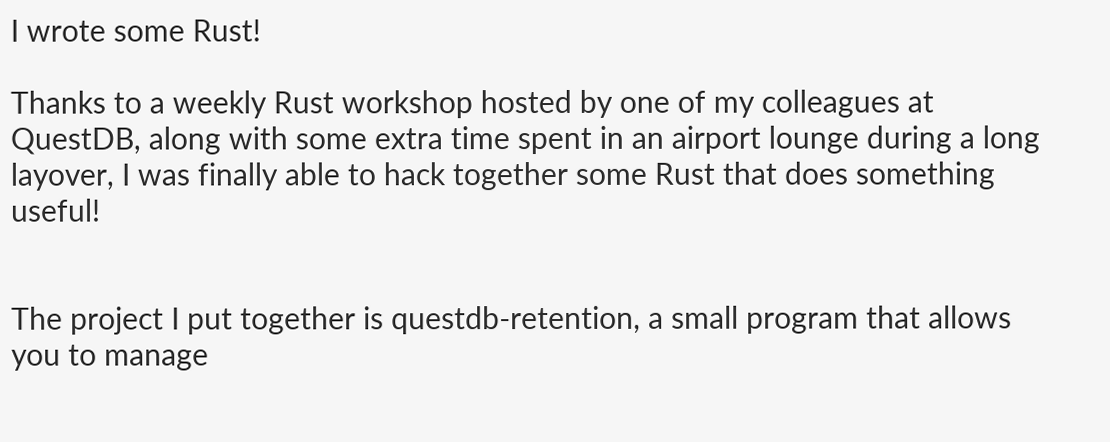I wrote some Rust!

Thanks to a weekly Rust workshop hosted by one of my colleagues at QuestDB, along with some extra time spent in an airport lounge during a long layover, I was finally able to hack together some Rust that does something useful!


The project I put together is questdb-retention, a small program that allows you to manage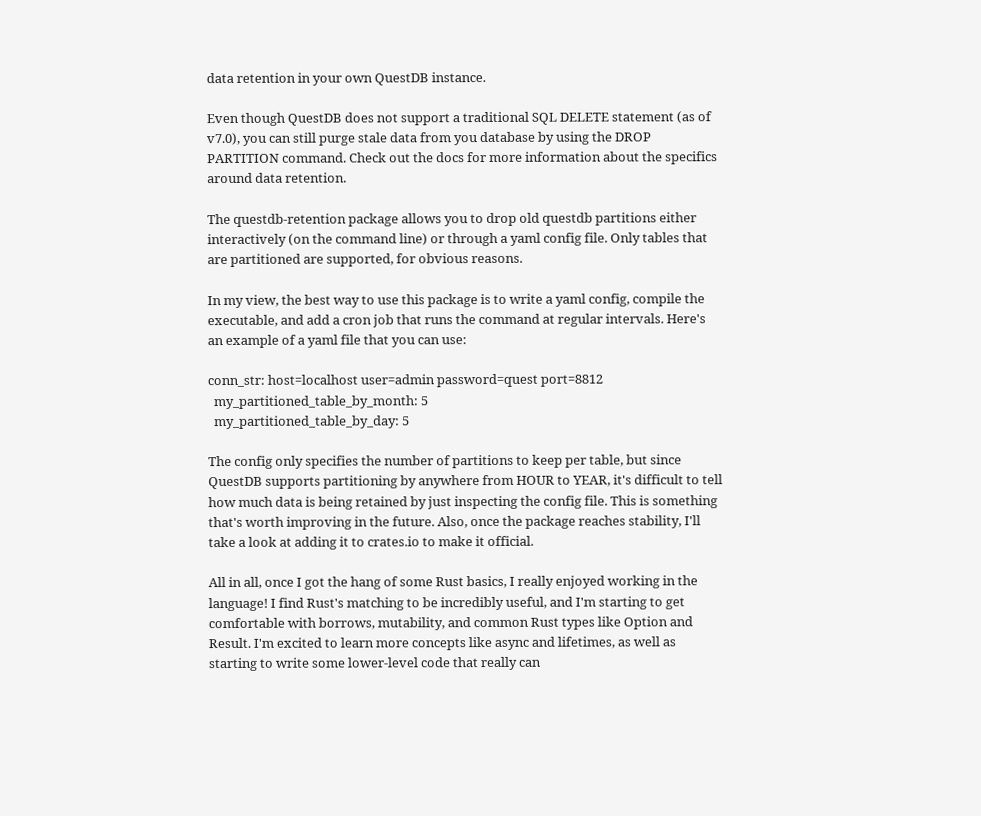data retention in your own QuestDB instance.

Even though QuestDB does not support a traditional SQL DELETE statement (as of v7.0), you can still purge stale data from you database by using the DROP PARTITION command. Check out the docs for more information about the specifics around data retention.

The questdb-retention package allows you to drop old questdb partitions either interactively (on the command line) or through a yaml config file. Only tables that are partitioned are supported, for obvious reasons.

In my view, the best way to use this package is to write a yaml config, compile the executable, and add a cron job that runs the command at regular intervals. Here's an example of a yaml file that you can use:

conn_str: host=localhost user=admin password=quest port=8812
  my_partitioned_table_by_month: 5
  my_partitioned_table_by_day: 5

The config only specifies the number of partitions to keep per table, but since QuestDB supports partitioning by anywhere from HOUR to YEAR, it's difficult to tell how much data is being retained by just inspecting the config file. This is something that's worth improving in the future. Also, once the package reaches stability, I'll take a look at adding it to crates.io to make it official.

All in all, once I got the hang of some Rust basics, I really enjoyed working in the language! I find Rust's matching to be incredibly useful, and I'm starting to get comfortable with borrows, mutability, and common Rust types like Option and Result. I'm excited to learn more concepts like async and lifetimes, as well as starting to write some lower-level code that really can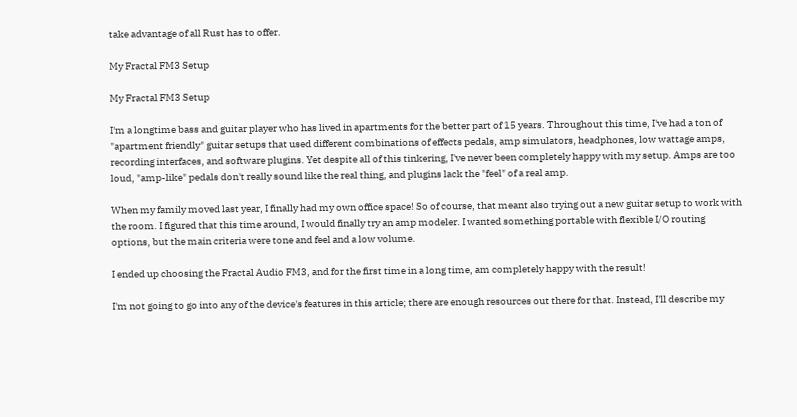take advantage of all Rust has to offer.

My Fractal FM3 Setup

My Fractal FM3 Setup

I'm a longtime bass and guitar player who has lived in apartments for the better part of 15 years. Throughout this time, I've had a ton of "apartment friendly" guitar setups that used different combinations of effects pedals, amp simulators, headphones, low wattage amps, recording interfaces, and software plugins. Yet despite all of this tinkering, I've never been completely happy with my setup. Amps are too loud, "amp-like" pedals don't really sound like the real thing, and plugins lack the "feel" of a real amp.

When my family moved last year, I finally had my own office space! So of course, that meant also trying out a new guitar setup to work with the room. I figured that this time around, I would finally try an amp modeler. I wanted something portable with flexible I/O routing options, but the main criteria were tone and feel and a low volume.

I ended up choosing the Fractal Audio FM3, and for the first time in a long time, am completely happy with the result!

I'm not going to go into any of the device's features in this article; there are enough resources out there for that. Instead, I'll describe my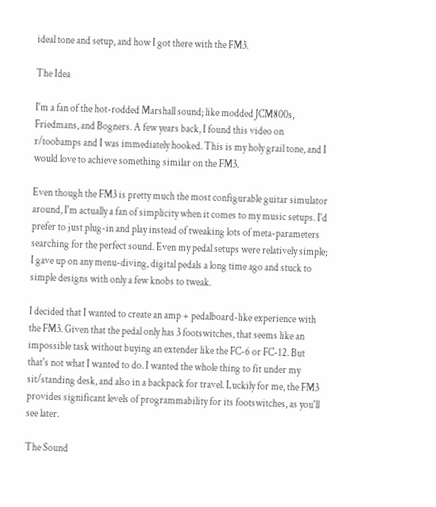ideal tone and setup, and how I got there with the FM3.

The Idea

I'm a fan of the hot-rodded Marshall sound; like modded JCM800s, Friedmans, and Bogners. A few years back, I found this video on r/toobamps and I was immediately hooked. This is my holy grail tone, and I would love to achieve something similar on the FM3.

Even though the FM3 is pretty much the most configurable guitar simulator around, I'm actually a fan of simplicity when it comes to my music setups. I'd prefer to just plug-in and play instead of tweaking lots of meta-parameters searching for the perfect sound. Even my pedal setups were relatively simple; I gave up on any menu-diving, digital pedals a long time ago and stuck to simple designs with only a few knobs to tweak.

I decided that I wanted to create an amp + pedalboard-like experience with the FM3. Given that the pedal only has 3 footswitches, that seems like an impossible task without buying an extender like the FC-6 or FC-12. But that's not what I wanted to do. I wanted the whole thing to fit under my sit/standing desk, and also in a backpack for travel. Luckily for me, the FM3 provides significant levels of programmability for its footswitches, as you'll see later.

The Sound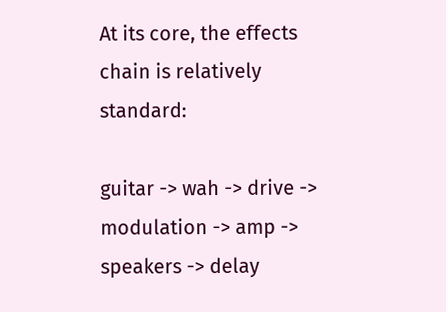At its core, the effects chain is relatively standard:

guitar -> wah -> drive -> modulation -> amp -> speakers -> delay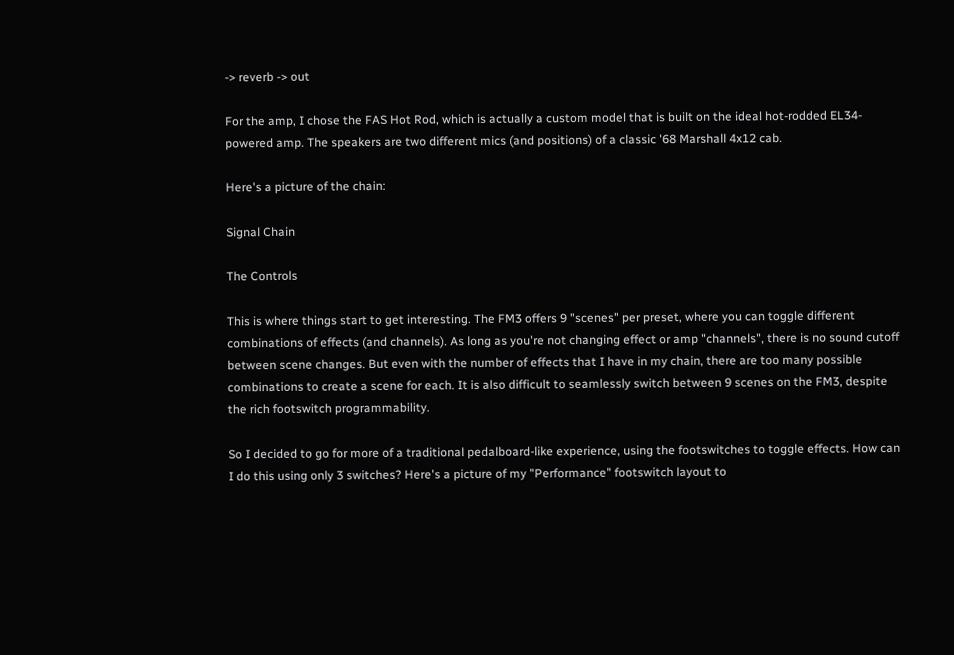-> reverb -> out

For the amp, I chose the FAS Hot Rod, which is actually a custom model that is built on the ideal hot-rodded EL34-powered amp. The speakers are two different mics (and positions) of a classic '68 Marshall 4x12 cab.

Here's a picture of the chain:

Signal Chain

The Controls

This is where things start to get interesting. The FM3 offers 9 "scenes" per preset, where you can toggle different combinations of effects (and channels). As long as you're not changing effect or amp "channels", there is no sound cutoff between scene changes. But even with the number of effects that I have in my chain, there are too many possible combinations to create a scene for each. It is also difficult to seamlessly switch between 9 scenes on the FM3, despite the rich footswitch programmability.

So I decided to go for more of a traditional pedalboard-like experience, using the footswitches to toggle effects. How can I do this using only 3 switches? Here's a picture of my "Performance" footswitch layout to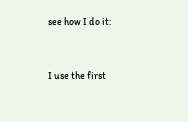see how I do it:


I use the first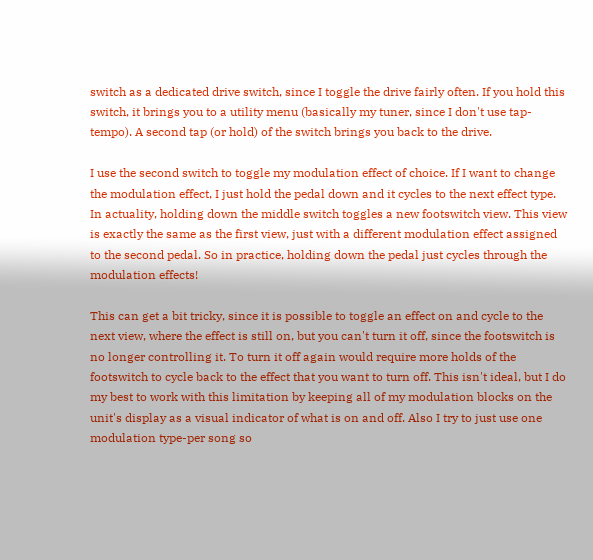switch as a dedicated drive switch, since I toggle the drive fairly often. If you hold this switch, it brings you to a utility menu (basically my tuner, since I don't use tap-tempo). A second tap (or hold) of the switch brings you back to the drive.

I use the second switch to toggle my modulation effect of choice. If I want to change the modulation effect, I just hold the pedal down and it cycles to the next effect type. In actuality, holding down the middle switch toggles a new footswitch view. This view is exactly the same as the first view, just with a different modulation effect assigned to the second pedal. So in practice, holding down the pedal just cycles through the modulation effects!

This can get a bit tricky, since it is possible to toggle an effect on and cycle to the next view, where the effect is still on, but you can't turn it off, since the footswitch is no longer controlling it. To turn it off again would require more holds of the footswitch to cycle back to the effect that you want to turn off. This isn't ideal, but I do my best to work with this limitation by keeping all of my modulation blocks on the unit's display as a visual indicator of what is on and off. Also I try to just use one modulation type-per song so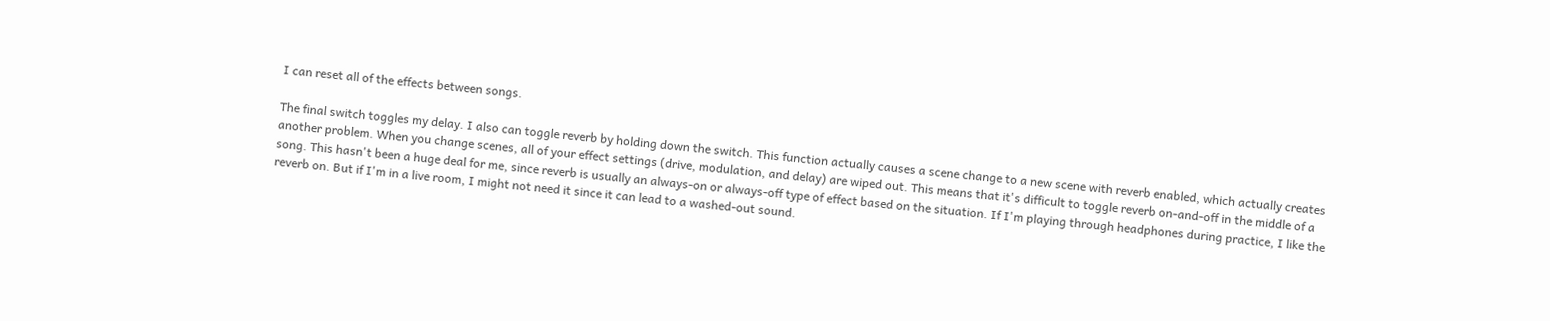I can reset all of the effects between songs.

The final switch toggles my delay. I also can toggle reverb by holding down the switch. This function actually causes a scene change to a new scene with reverb enabled, which actually creates another problem. When you change scenes, all of your effect settings (drive, modulation, and delay) are wiped out. This means that it's difficult to toggle reverb on-and-off in the middle of a song. This hasn't been a huge deal for me, since reverb is usually an always-on or always-off type of effect based on the situation. If I'm playing through headphones during practice, I like the reverb on. But if I'm in a live room, I might not need it since it can lead to a washed-out sound.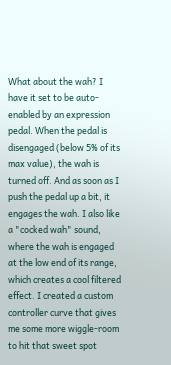What about the wah? I have it set to be auto-enabled by an expression pedal. When the pedal is disengaged (below 5% of its max value), the wah is turned off. And as soon as I push the pedal up a bit, it engages the wah. I also like a "cocked wah" sound, where the wah is engaged at the low end of its range, which creates a cool filtered effect. I created a custom controller curve that gives me some more wiggle-room to hit that sweet spot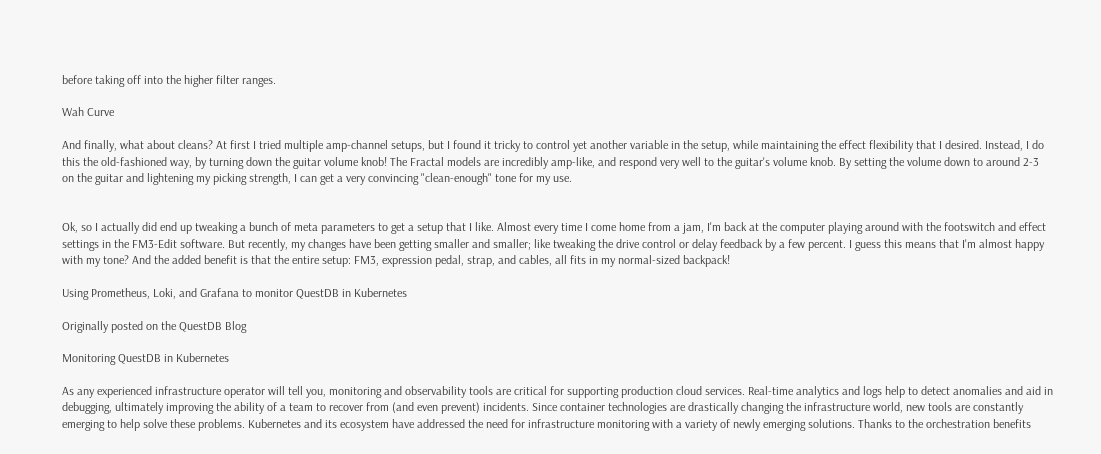before taking off into the higher filter ranges.

Wah Curve

And finally, what about cleans? At first I tried multiple amp-channel setups, but I found it tricky to control yet another variable in the setup, while maintaining the effect flexibility that I desired. Instead, I do this the old-fashioned way, by turning down the guitar volume knob! The Fractal models are incredibly amp-like, and respond very well to the guitar's volume knob. By setting the volume down to around 2-3 on the guitar and lightening my picking strength, I can get a very convincing "clean-enough" tone for my use.


Ok, so I actually did end up tweaking a bunch of meta parameters to get a setup that I like. Almost every time I come home from a jam, I'm back at the computer playing around with the footswitch and effect settings in the FM3-Edit software. But recently, my changes have been getting smaller and smaller; like tweaking the drive control or delay feedback by a few percent. I guess this means that I'm almost happy with my tone? And the added benefit is that the entire setup: FM3, expression pedal, strap, and cables, all fits in my normal-sized backpack!

Using Prometheus, Loki, and Grafana to monitor QuestDB in Kubernetes

Originally posted on the QuestDB Blog

Monitoring QuestDB in Kubernetes

As any experienced infrastructure operator will tell you, monitoring and observability tools are critical for supporting production cloud services. Real-time analytics and logs help to detect anomalies and aid in debugging, ultimately improving the ability of a team to recover from (and even prevent) incidents. Since container technologies are drastically changing the infrastructure world, new tools are constantly emerging to help solve these problems. Kubernetes and its ecosystem have addressed the need for infrastructure monitoring with a variety of newly emerging solutions. Thanks to the orchestration benefits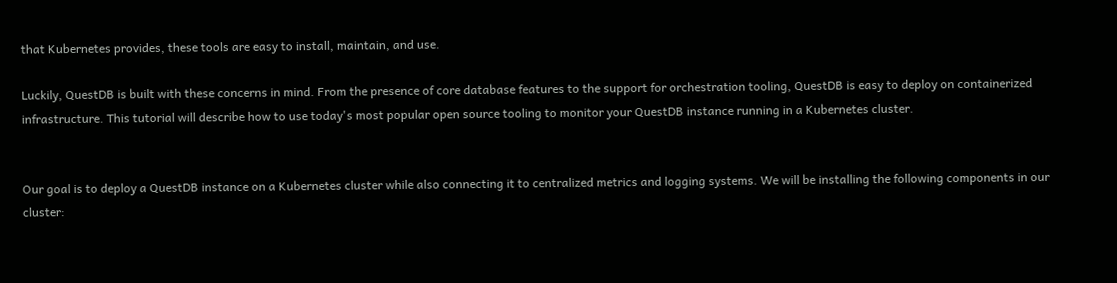that Kubernetes provides, these tools are easy to install, maintain, and use.

Luckily, QuestDB is built with these concerns in mind. From the presence of core database features to the support for orchestration tooling, QuestDB is easy to deploy on containerized infrastructure. This tutorial will describe how to use today's most popular open source tooling to monitor your QuestDB instance running in a Kubernetes cluster.


Our goal is to deploy a QuestDB instance on a Kubernetes cluster while also connecting it to centralized metrics and logging systems. We will be installing the following components in our cluster: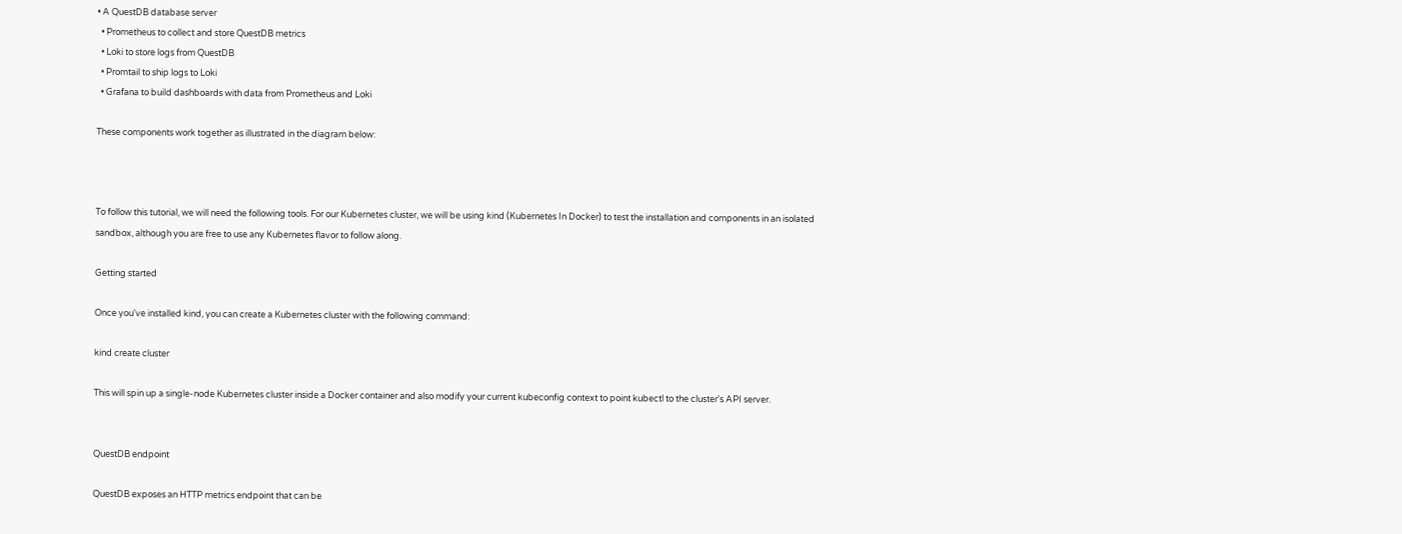• A QuestDB database server
  • Prometheus to collect and store QuestDB metrics
  • Loki to store logs from QuestDB
  • Promtail to ship logs to Loki
  • Grafana to build dashboards with data from Prometheus and Loki

These components work together as illustrated in the diagram below:



To follow this tutorial, we will need the following tools. For our Kubernetes cluster, we will be using kind (Kubernetes In Docker) to test the installation and components in an isolated sandbox, although you are free to use any Kubernetes flavor to follow along.

Getting started

Once you've installed kind, you can create a Kubernetes cluster with the following command:

kind create cluster

This will spin up a single-node Kubernetes cluster inside a Docker container and also modify your current kubeconfig context to point kubectl to the cluster's API server.


QuestDB endpoint

QuestDB exposes an HTTP metrics endpoint that can be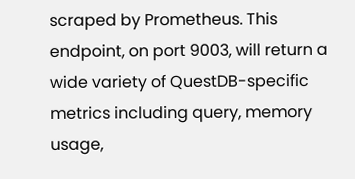scraped by Prometheus. This endpoint, on port 9003, will return a wide variety of QuestDB-specific metrics including query, memory usage,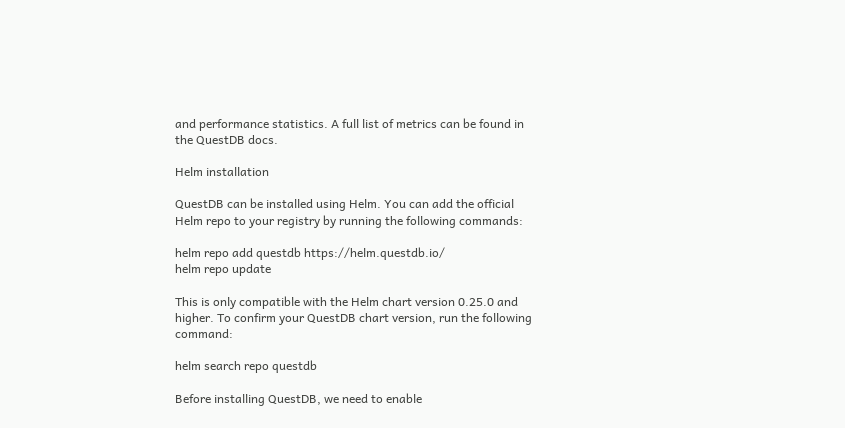and performance statistics. A full list of metrics can be found in the QuestDB docs.

Helm installation

QuestDB can be installed using Helm. You can add the official Helm repo to your registry by running the following commands:

helm repo add questdb https://helm.questdb.io/
helm repo update

This is only compatible with the Helm chart version 0.25.0 and higher. To confirm your QuestDB chart version, run the following command:

helm search repo questdb

Before installing QuestDB, we need to enable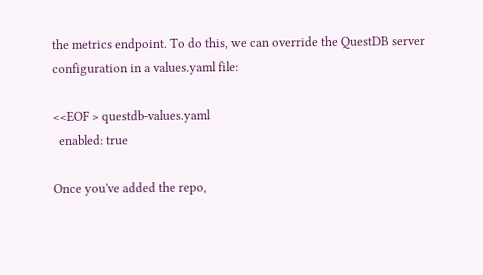the metrics endpoint. To do this, we can override the QuestDB server configuration in a values.yaml file:

<<EOF > questdb-values.yaml
  enabled: true

Once you've added the repo,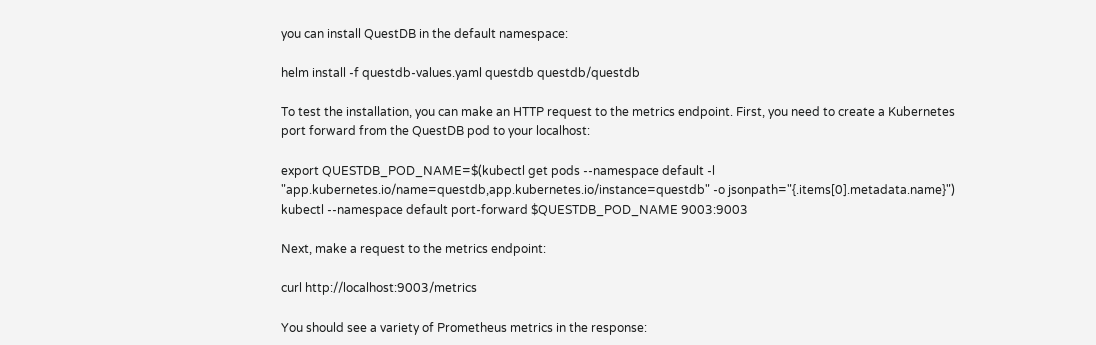you can install QuestDB in the default namespace:

helm install -f questdb-values.yaml questdb questdb/questdb

To test the installation, you can make an HTTP request to the metrics endpoint. First, you need to create a Kubernetes port forward from the QuestDB pod to your localhost:

export QUESTDB_POD_NAME=$(kubectl get pods --namespace default -l "app.kubernetes.io/name=questdb,app.kubernetes.io/instance=questdb" -o jsonpath="{.items[0].metadata.name}")
kubectl --namespace default port-forward $QUESTDB_POD_NAME 9003:9003

Next, make a request to the metrics endpoint:

curl http://localhost:9003/metrics

You should see a variety of Prometheus metrics in the response: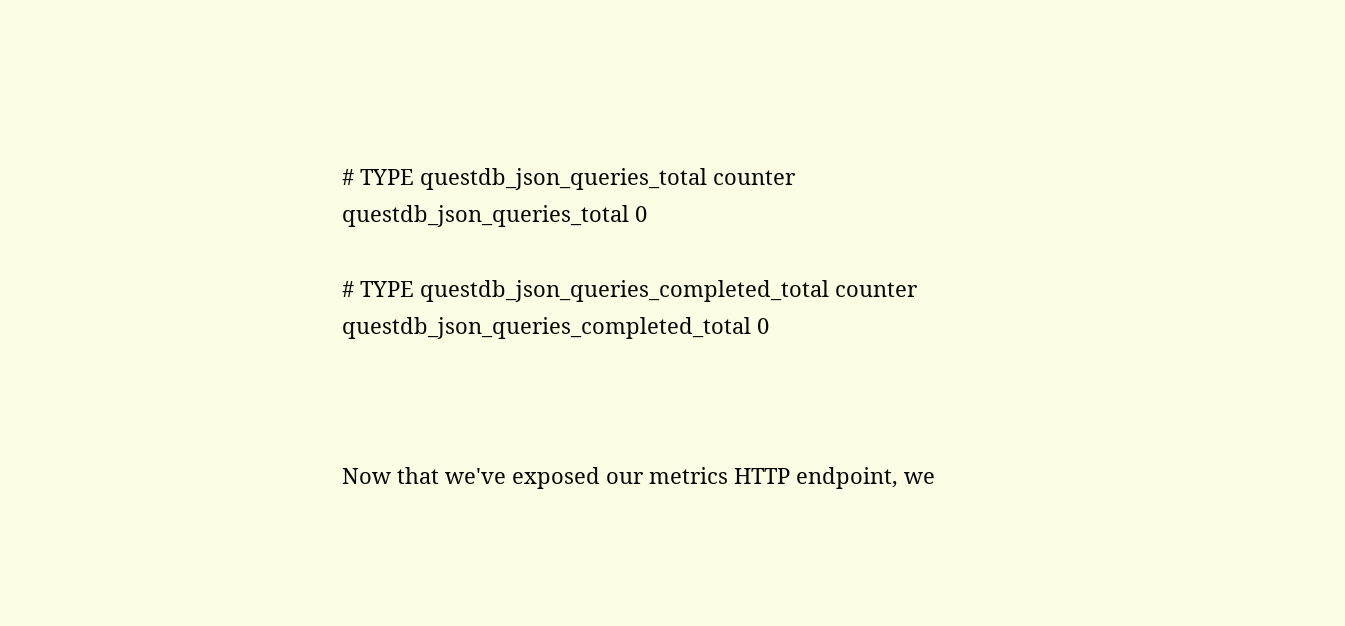# TYPE questdb_json_queries_total counter
questdb_json_queries_total 0

# TYPE questdb_json_queries_completed_total counter
questdb_json_queries_completed_total 0



Now that we've exposed our metrics HTTP endpoint, we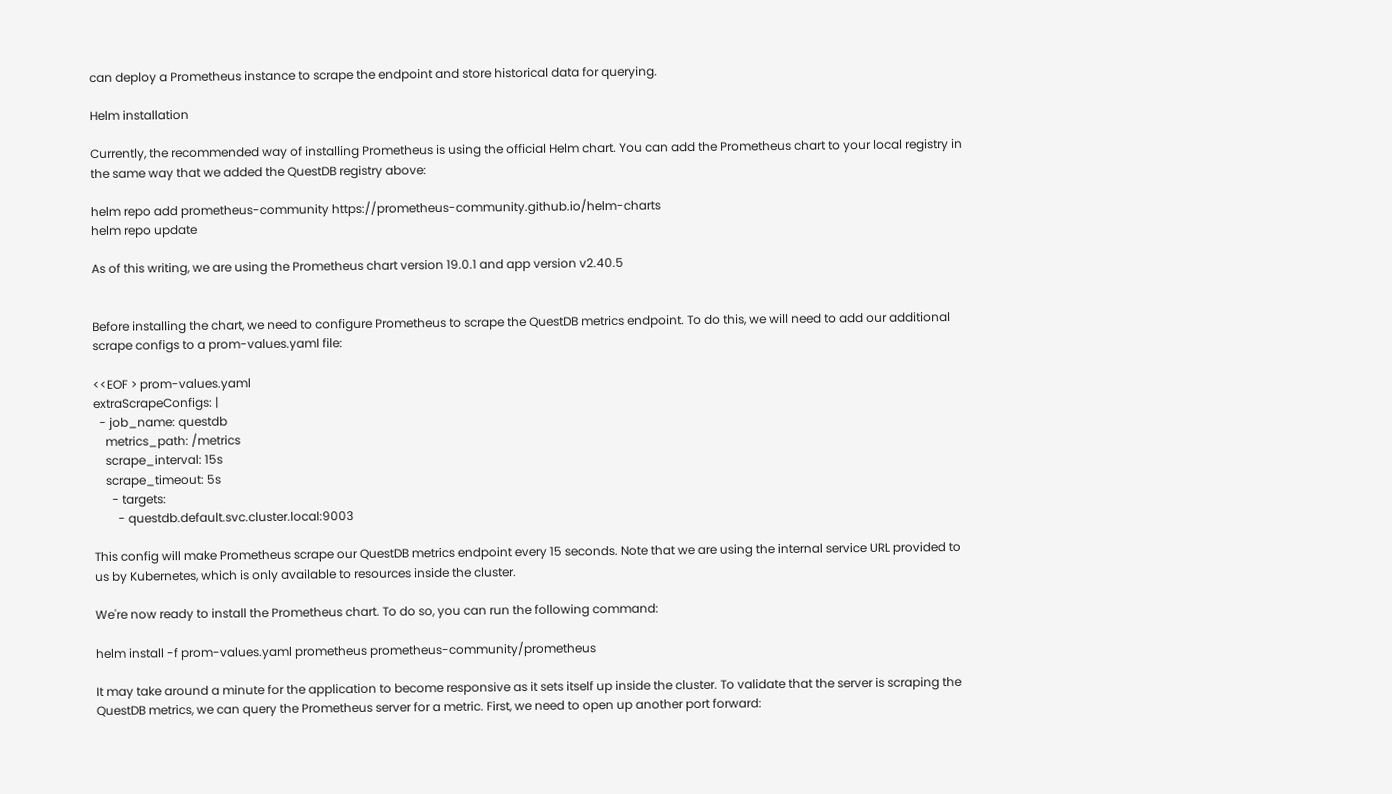can deploy a Prometheus instance to scrape the endpoint and store historical data for querying.

Helm installation

Currently, the recommended way of installing Prometheus is using the official Helm chart. You can add the Prometheus chart to your local registry in the same way that we added the QuestDB registry above:

helm repo add prometheus-community https://prometheus-community.github.io/helm-charts
helm repo update

As of this writing, we are using the Prometheus chart version 19.0.1 and app version v2.40.5


Before installing the chart, we need to configure Prometheus to scrape the QuestDB metrics endpoint. To do this, we will need to add our additional scrape configs to a prom-values.yaml file:

<<EOF > prom-values.yaml
extraScrapeConfigs: |
  - job_name: questdb
    metrics_path: /metrics
    scrape_interval: 15s
    scrape_timeout: 5s
      - targets:
        - questdb.default.svc.cluster.local:9003

This config will make Prometheus scrape our QuestDB metrics endpoint every 15 seconds. Note that we are using the internal service URL provided to us by Kubernetes, which is only available to resources inside the cluster.

We're now ready to install the Prometheus chart. To do so, you can run the following command:

helm install -f prom-values.yaml prometheus prometheus-community/prometheus

It may take around a minute for the application to become responsive as it sets itself up inside the cluster. To validate that the server is scraping the QuestDB metrics, we can query the Prometheus server for a metric. First, we need to open up another port forward: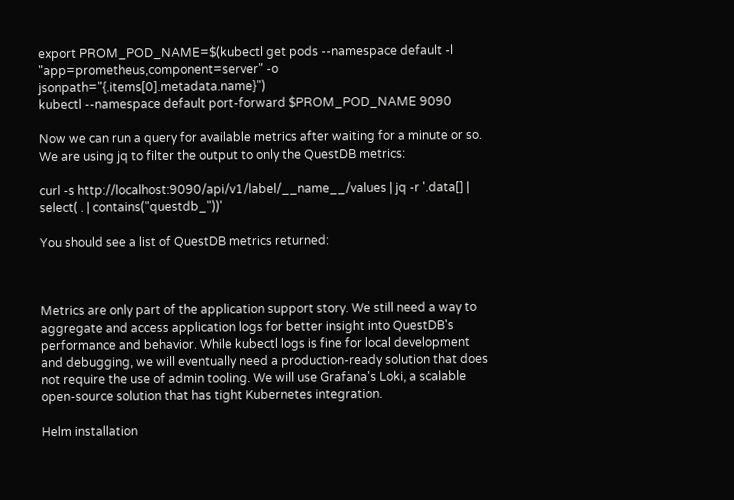export PROM_POD_NAME=$(kubectl get pods --namespace default -l "app=prometheus,component=server" -o jsonpath="{.items[0].metadata.name}")
kubectl --namespace default port-forward $PROM_POD_NAME 9090

Now we can run a query for available metrics after waiting for a minute or so. We are using jq to filter the output to only the QuestDB metrics:

curl -s http://localhost:9090/api/v1/label/__name__/values | jq -r '.data[] | select( . | contains("questdb_"))'

You should see a list of QuestDB metrics returned:



Metrics are only part of the application support story. We still need a way to aggregate and access application logs for better insight into QuestDB's performance and behavior. While kubectl logs is fine for local development and debugging, we will eventually need a production-ready solution that does not require the use of admin tooling. We will use Grafana's Loki, a scalable open-source solution that has tight Kubernetes integration.

Helm installation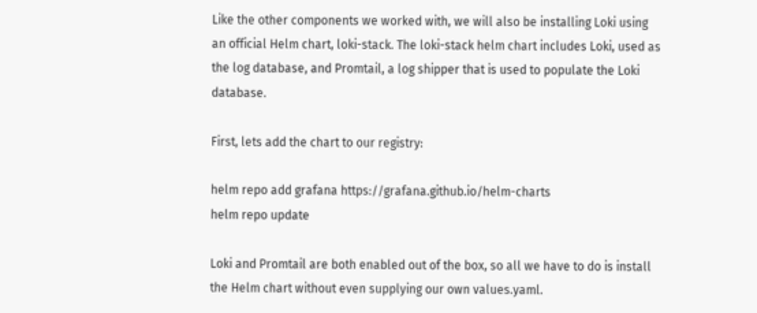Like the other components we worked with, we will also be installing Loki using an official Helm chart, loki-stack. The loki-stack helm chart includes Loki, used as the log database, and Promtail, a log shipper that is used to populate the Loki database.

First, lets add the chart to our registry:

helm repo add grafana https://grafana.github.io/helm-charts
helm repo update

Loki and Promtail are both enabled out of the box, so all we have to do is install the Helm chart without even supplying our own values.yaml.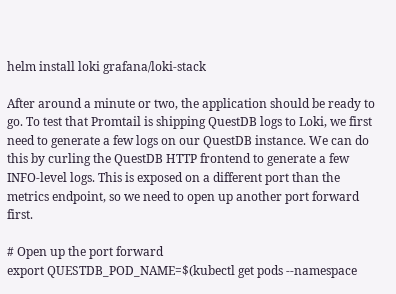helm install loki grafana/loki-stack

After around a minute or two, the application should be ready to go. To test that Promtail is shipping QuestDB logs to Loki, we first need to generate a few logs on our QuestDB instance. We can do this by curling the QuestDB HTTP frontend to generate a few INFO-level logs. This is exposed on a different port than the metrics endpoint, so we need to open up another port forward first.

# Open up the port forward
export QUESTDB_POD_NAME=$(kubectl get pods --namespace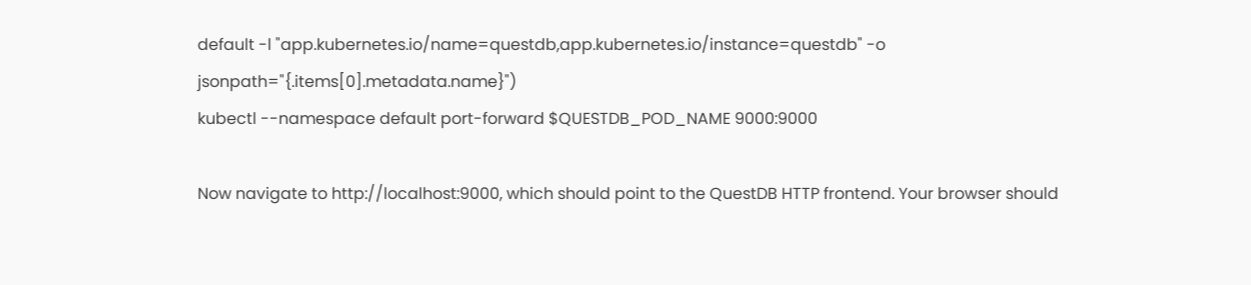default -l "app.kubernetes.io/name=questdb,app.kubernetes.io/instance=questdb" -o jsonpath="{.items[0].metadata.name}")
kubectl --namespace default port-forward $QUESTDB_POD_NAME 9000:9000

Now navigate to http://localhost:9000, which should point to the QuestDB HTTP frontend. Your browser should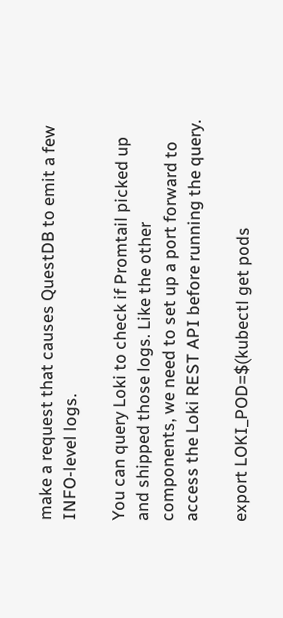make a request that causes QuestDB to emit a few INFO-level logs.

You can query Loki to check if Promtail picked up and shipped those logs. Like the other components, we need to set up a port forward to access the Loki REST API before running the query.

export LOKI_POD=$(kubectl get pods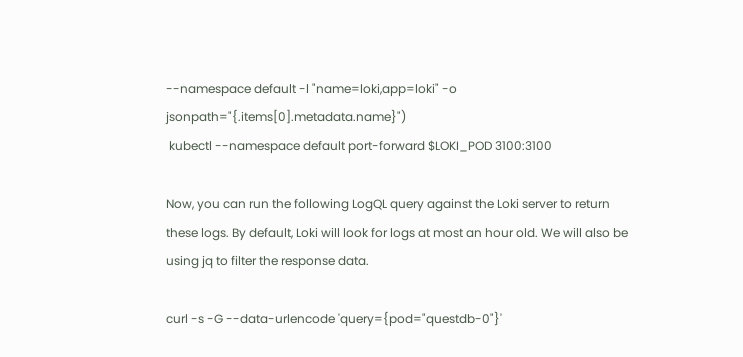--namespace default -l "name=loki,app=loki" -o jsonpath="{.items[0].metadata.name}")
 kubectl --namespace default port-forward $LOKI_POD 3100:3100

Now, you can run the following LogQL query against the Loki server to return these logs. By default, Loki will look for logs at most an hour old. We will also be using jq to filter the response data.

curl -s -G --data-urlencode 'query={pod="questdb-0"}'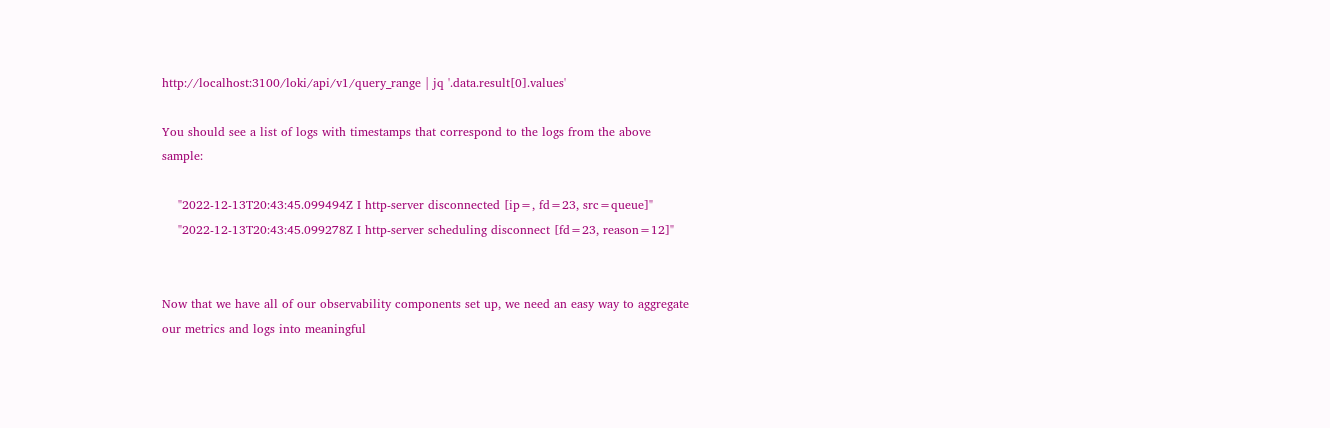http://localhost:3100/loki/api/v1/query_range | jq '.data.result[0].values'

You should see a list of logs with timestamps that correspond to the logs from the above sample:

    "2022-12-13T20:43:45.099494Z I http-server disconnected [ip=, fd=23, src=queue]"
    "2022-12-13T20:43:45.099278Z I http-server scheduling disconnect [fd=23, reason=12]"


Now that we have all of our observability components set up, we need an easy way to aggregate our metrics and logs into meaningful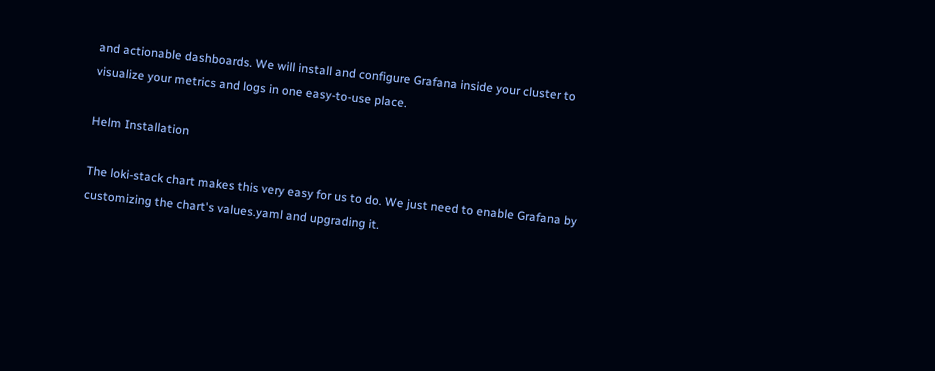and actionable dashboards. We will install and configure Grafana inside your cluster to visualize your metrics and logs in one easy-to-use place.

Helm Installation

The loki-stack chart makes this very easy for us to do. We just need to enable Grafana by customizing the chart's values.yaml and upgrading it.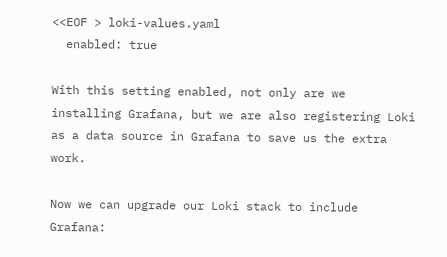<<EOF > loki-values.yaml
  enabled: true

With this setting enabled, not only are we installing Grafana, but we are also registering Loki as a data source in Grafana to save us the extra work.

Now we can upgrade our Loki stack to include Grafana: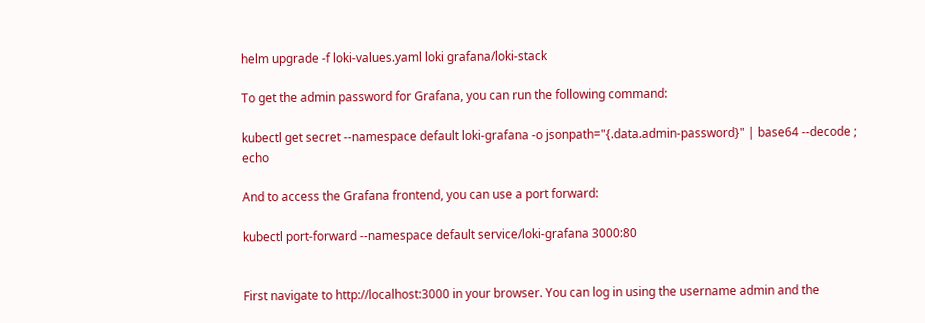helm upgrade -f loki-values.yaml loki grafana/loki-stack

To get the admin password for Grafana, you can run the following command:

kubectl get secret --namespace default loki-grafana -o jsonpath="{.data.admin-password}" | base64 --decode ; echo

And to access the Grafana frontend, you can use a port forward:

kubectl port-forward --namespace default service/loki-grafana 3000:80


First navigate to http://localhost:3000 in your browser. You can log in using the username admin and the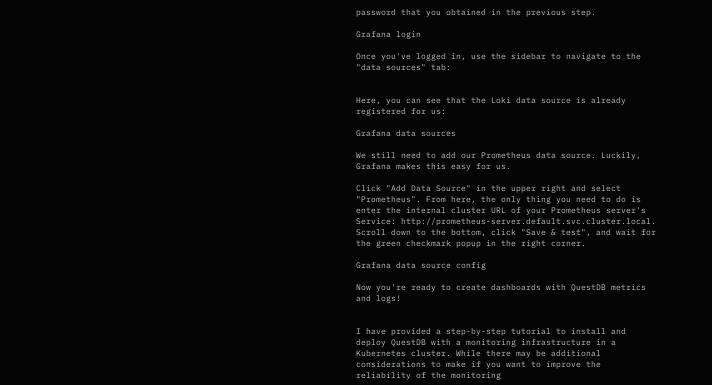password that you obtained in the previous step.

Grafana login

Once you've logged in, use the sidebar to navigate to the "data sources" tab:


Here, you can see that the Loki data source is already registered for us:

Grafana data sources

We still need to add our Prometheus data source. Luckily, Grafana makes this easy for us.

Click "Add Data Source" in the upper right and select "Prometheus". From here, the only thing you need to do is enter the internal cluster URL of your Prometheus server's Service: http://prometheus-server.default.svc.cluster.local. Scroll down to the bottom, click "Save & test", and wait for the green checkmark popup in the right corner.

Grafana data source config

Now you're ready to create dashboards with QuestDB metrics and logs!


I have provided a step-by-step tutorial to install and deploy QuestDB with a monitoring infrastructure in a Kubernetes cluster. While there may be additional considerations to make if you want to improve the reliability of the monitoring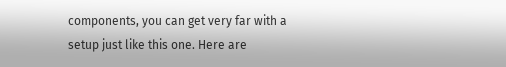components, you can get very far with a setup just like this one. Here are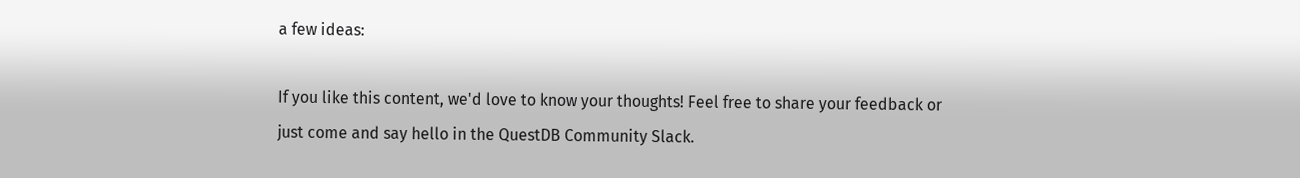a few ideas:

If you like this content, we'd love to know your thoughts! Feel free to share your feedback or just come and say hello in the QuestDB Community Slack.